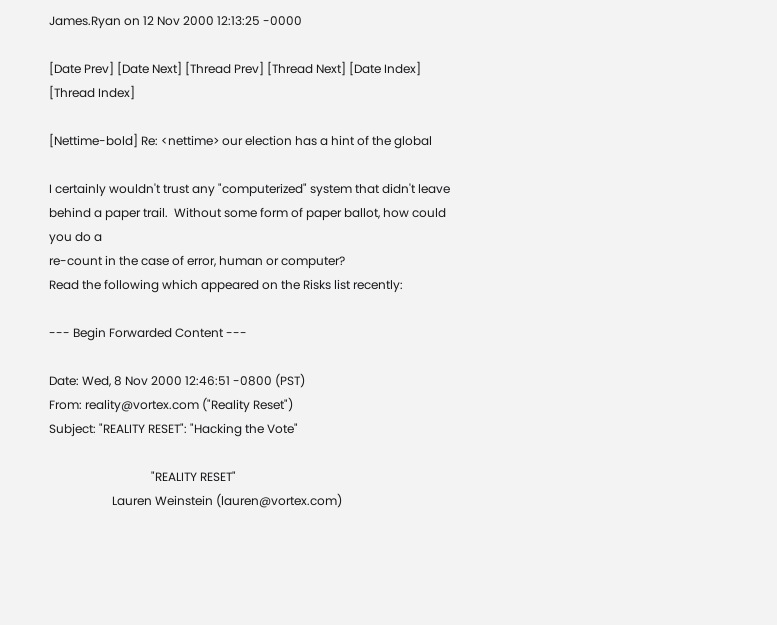James.Ryan on 12 Nov 2000 12:13:25 -0000

[Date Prev] [Date Next] [Thread Prev] [Thread Next] [Date Index] [Thread Index]

[Nettime-bold] Re: <nettime> our election has a hint of the global

I certainly wouldn't trust any "computerized" system that didn't leave behind a paper trail.  Without some form of paper ballot, how could you do a
re-count in the case of error, human or computer?
Read the following which appeared on the Risks list recently:

--- Begin Forwarded Content ---

Date: Wed, 8 Nov 2000 12:46:51 -0800 (PST)
From: reality@vortex.com ("Reality Reset")
Subject: "REALITY RESET": "Hacking the Vote"

                                  "REALITY RESET"
                     Lauren Weinstein (lauren@vortex.com)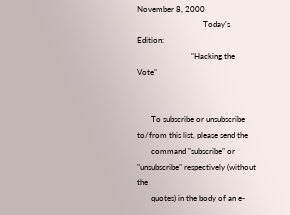November 8, 2000
                                 Today's Edition:
                           "Hacking the Vote"


       To subscribe or unsubscribe to/from this list, please send the
       command "subscribe" or "unsubscribe" respectively (without the
       quotes) in the body of an e-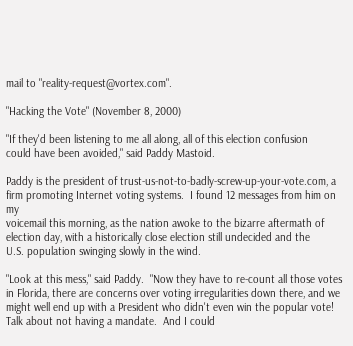mail to "reality-request@vortex.com".

"Hacking the Vote" (November 8, 2000)

"If they'd been listening to me all along, all of this election confusion
could have been avoided," said Paddy Mastoid.

Paddy is the president of trust-us-not-to-badly-screw-up-your-vote.com, a
firm promoting Internet voting systems.  I found 12 messages from him on my
voicemail this morning, as the nation awoke to the bizarre aftermath of
election day, with a historically close election still undecided and the
U.S. population swinging slowly in the wind.

"Look at this mess," said Paddy.  "Now they have to re-count all those votes
in Florida, there are concerns over voting irregularities down there, and we
might well end up with a President who didn't even win the popular vote!
Talk about not having a mandate.  And I could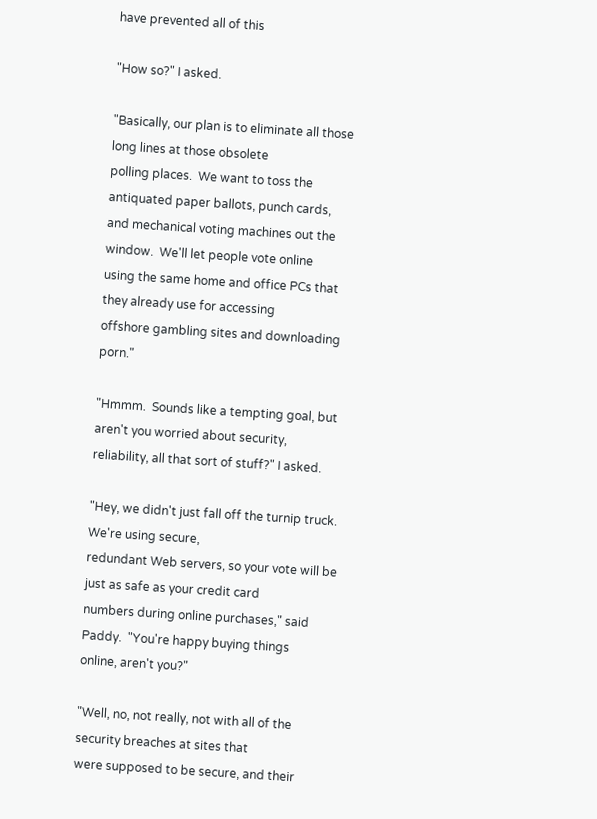have prevented all of this

"How so?" I asked.

"Basically, our plan is to eliminate all those long lines at those obsolete
polling places.  We want to toss the antiquated paper ballots, punch cards,
and mechanical voting machines out the window.  We'll let people vote online
using the same home and office PCs that they already use for accessing
offshore gambling sites and downloading porn."

"Hmmm.  Sounds like a tempting goal, but aren't you worried about security,
reliability, all that sort of stuff?" I asked.

"Hey, we didn't just fall off the turnip truck.  We're using secure,
redundant Web servers, so your vote will be just as safe as your credit card
numbers during online purchases," said Paddy.  "You're happy buying things
online, aren't you?"

"Well, no, not really, not with all of the security breaches at sites that
were supposed to be secure, and their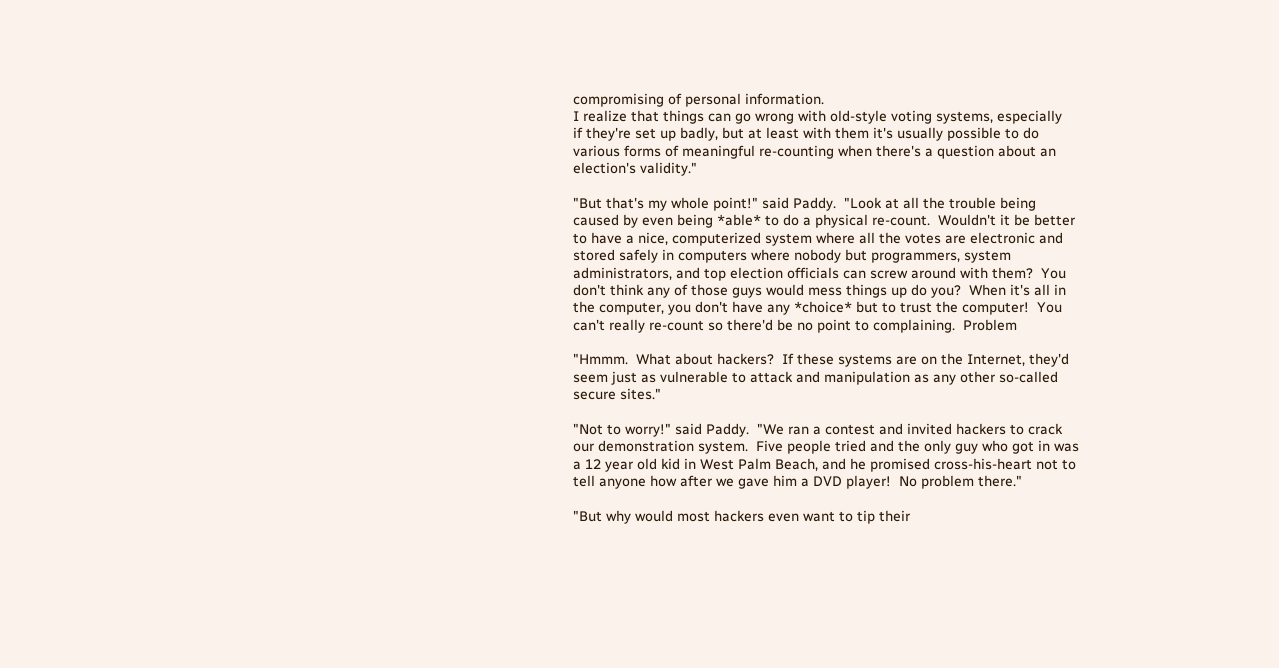compromising of personal information.
I realize that things can go wrong with old-style voting systems, especially
if they're set up badly, but at least with them it's usually possible to do
various forms of meaningful re-counting when there's a question about an
election's validity."

"But that's my whole point!" said Paddy.  "Look at all the trouble being
caused by even being *able* to do a physical re-count.  Wouldn't it be better
to have a nice, computerized system where all the votes are electronic and
stored safely in computers where nobody but programmers, system
administrators, and top election officials can screw around with them?  You
don't think any of those guys would mess things up do you?  When it's all in
the computer, you don't have any *choice* but to trust the computer!  You
can't really re-count so there'd be no point to complaining.  Problem

"Hmmm.  What about hackers?  If these systems are on the Internet, they'd
seem just as vulnerable to attack and manipulation as any other so-called
secure sites."

"Not to worry!" said Paddy.  "We ran a contest and invited hackers to crack
our demonstration system.  Five people tried and the only guy who got in was
a 12 year old kid in West Palm Beach, and he promised cross-his-heart not to
tell anyone how after we gave him a DVD player!  No problem there."

"But why would most hackers even want to tip their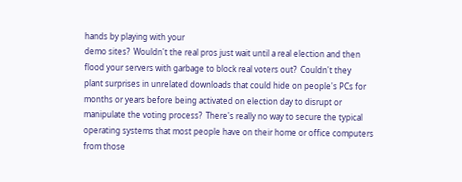hands by playing with your
demo sites?  Wouldn't the real pros just wait until a real election and then
flood your servers with garbage to block real voters out?  Couldn't they
plant surprises in unrelated downloads that could hide on people's PCs for
months or years before being activated on election day to disrupt or
manipulate the voting process?  There's really no way to secure the typical
operating systems that most people have on their home or office computers
from those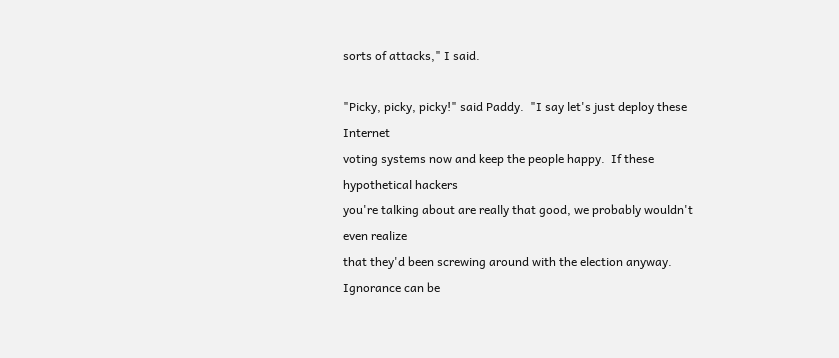sorts of attacks," I said.

"Picky, picky, picky!" said Paddy.  "I say let's just deploy these Internet
voting systems now and keep the people happy.  If these hypothetical hackers
you're talking about are really that good, we probably wouldn't even realize
that they'd been screwing around with the election anyway.  Ignorance can be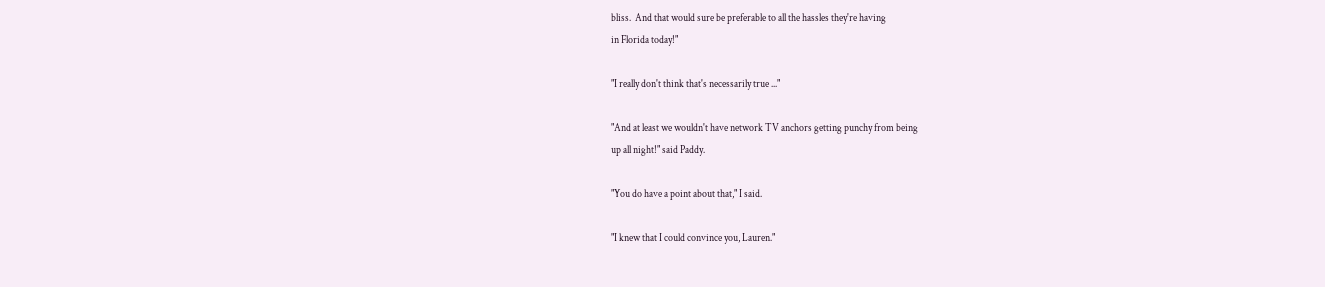bliss.  And that would sure be preferable to all the hassles they're having
in Florida today!"

"I really don't think that's necessarily true ..."

"And at least we wouldn't have network TV anchors getting punchy from being
up all night!" said Paddy.

"You do have a point about that," I said.

"I knew that I could convince you, Lauren."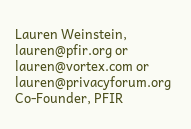Lauren Weinstein,
lauren@pfir.org or lauren@vortex.com or lauren@privacyforum.org
Co-Founder, PFIR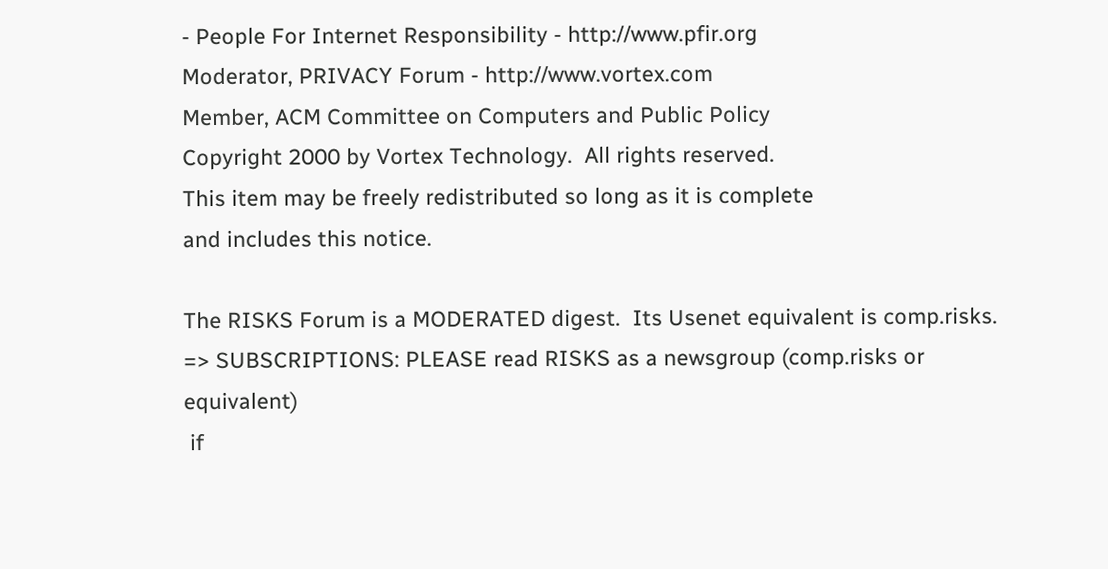- People For Internet Responsibility - http://www.pfir.org
Moderator, PRIVACY Forum - http://www.vortex.com
Member, ACM Committee on Computers and Public Policy
Copyright 2000 by Vortex Technology.  All rights reserved.
This item may be freely redistributed so long as it is complete
and includes this notice.

The RISKS Forum is a MODERATED digest.  Its Usenet equivalent is comp.risks.
=> SUBSCRIPTIONS: PLEASE read RISKS as a newsgroup (comp.risks or equivalent)
 if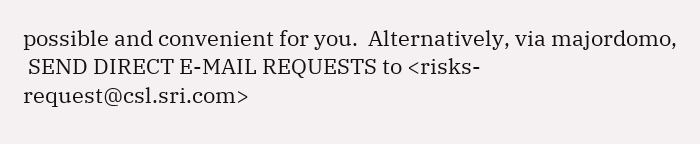possible and convenient for you.  Alternatively, via majordomo,
 SEND DIRECT E-MAIL REQUESTS to <risks-request@csl.sri.com>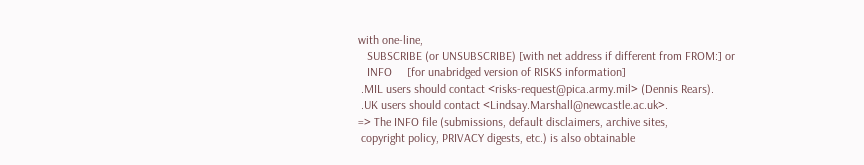with one-line,
   SUBSCRIBE (or UNSUBSCRIBE) [with net address if different from FROM:] or
   INFO     [for unabridged version of RISKS information]
 .MIL users should contact <risks-request@pica.army.mil> (Dennis Rears).
 .UK users should contact <Lindsay.Marshall@newcastle.ac.uk>.
=> The INFO file (submissions, default disclaimers, archive sites,
 copyright policy, PRIVACY digests, etc.) is also obtainable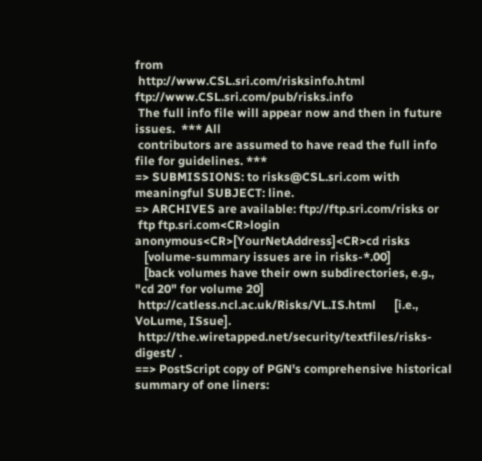from
 http://www.CSL.sri.com/risksinfo.html  ftp://www.CSL.sri.com/pub/risks.info
 The full info file will appear now and then in future issues.  *** All
 contributors are assumed to have read the full info file for guidelines. ***
=> SUBMISSIONS: to risks@CSL.sri.com with meaningful SUBJECT: line.
=> ARCHIVES are available: ftp://ftp.sri.com/risks or
 ftp ftp.sri.com<CR>login anonymous<CR>[YourNetAddress]<CR>cd risks
   [volume-summary issues are in risks-*.00]
   [back volumes have their own subdirectories, e.g., "cd 20" for volume 20]
 http://catless.ncl.ac.uk/Risks/VL.IS.html      [i.e., VoLume, ISsue].
 http://the.wiretapped.net/security/textfiles/risks-digest/ .
==> PostScript copy of PGN's comprehensive historical summary of one liners: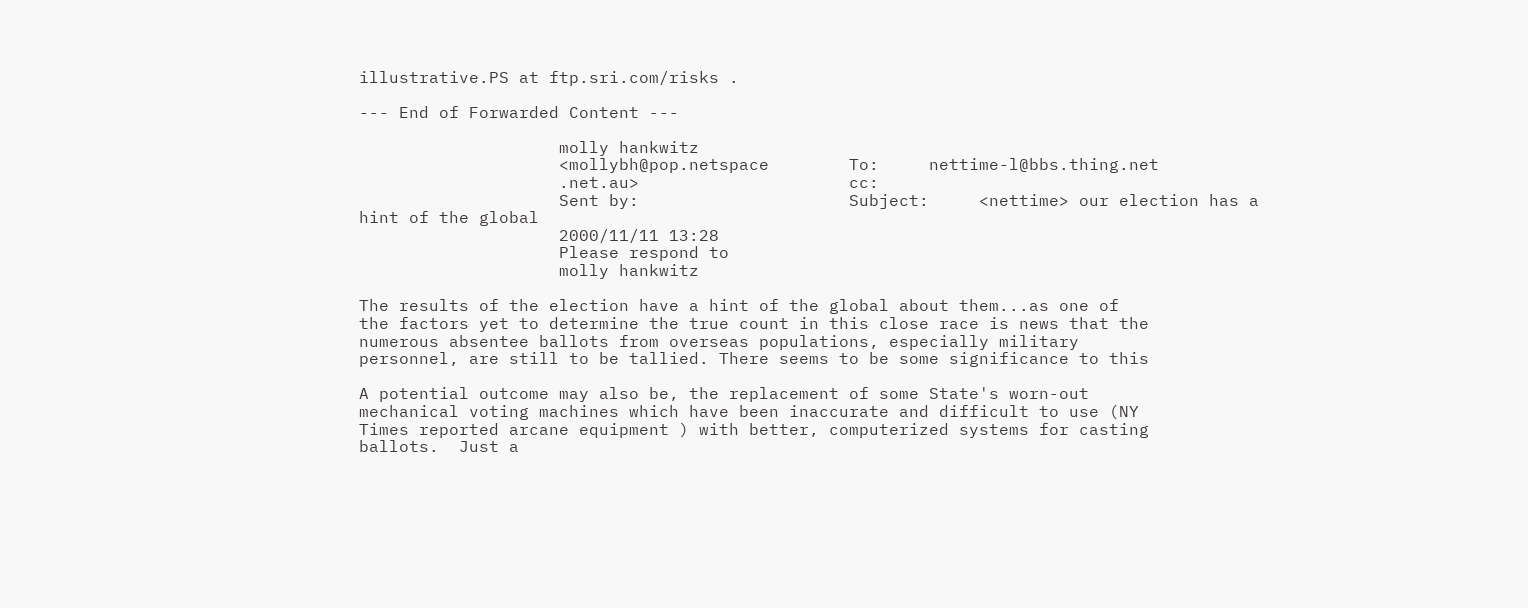illustrative.PS at ftp.sri.com/risks .

--- End of Forwarded Content ---

                    molly hankwitz
                    <mollybh@pop.netspace        To:     nettime-l@bbs.thing.net
                    .net.au>                     cc:
                    Sent by:                     Subject:     <nettime> our election has a hint of the global
                    2000/11/11 13:28
                    Please respond to
                    molly hankwitz

The results of the election have a hint of the global about them...as one of
the factors yet to determine the true count in this close race is news that the
numerous absentee ballots from overseas populations, especially military
personnel, are still to be tallied. There seems to be some significance to this

A potential outcome may also be, the replacement of some State's worn-out
mechanical voting machines which have been inaccurate and difficult to use (NY
Times reported arcane equipment ) with better, computerized systems for casting
ballots.  Just a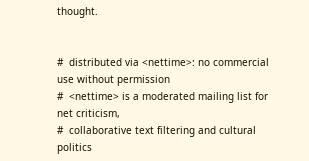thought.


#  distributed via <nettime>: no commercial use without permission
#  <nettime> is a moderated mailing list for net criticism,
#  collaborative text filtering and cultural politics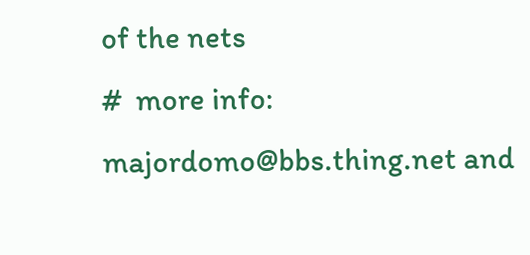of the nets
#  more info: majordomo@bbs.thing.net and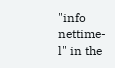"info nettime-l" in the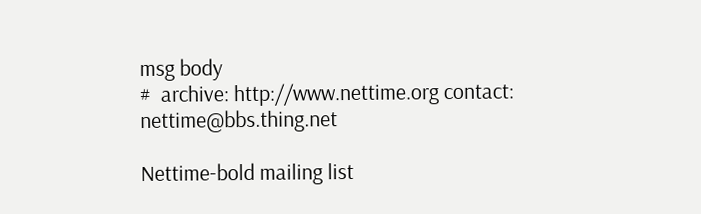msg body
#  archive: http://www.nettime.org contact: nettime@bbs.thing.net

Nettime-bold mailing list